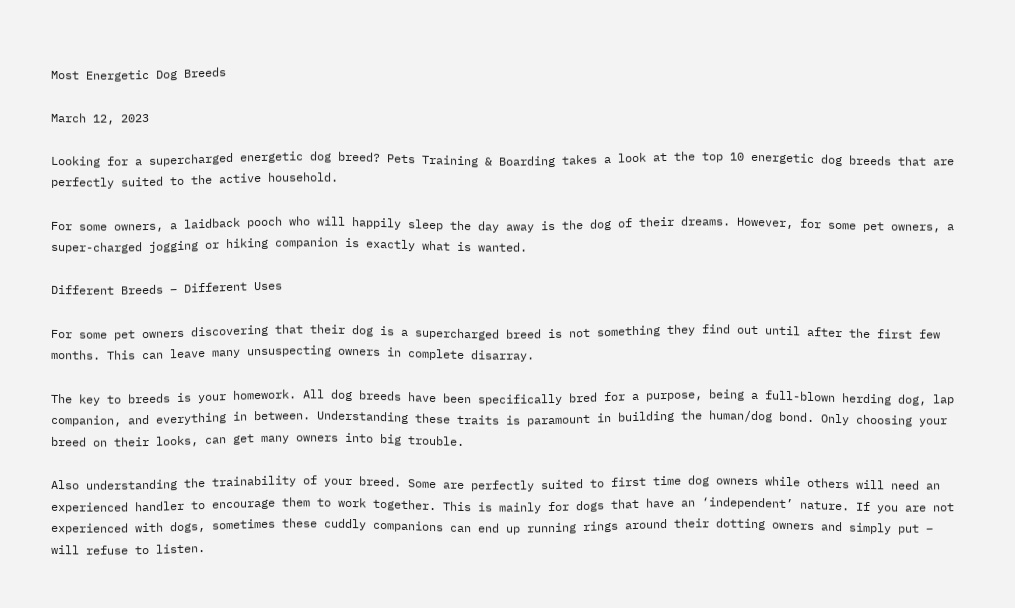Most Energetic Dog Breeds

March 12, 2023

Looking for a supercharged energetic dog breed? Pets Training & Boarding takes a look at the top 10 energetic dog breeds that are perfectly suited to the active household.

For some owners, a laidback pooch who will happily sleep the day away is the dog of their dreams. However, for some pet owners, a super-charged jogging or hiking companion is exactly what is wanted.

Different Breeds – Different Uses

For some pet owners discovering that their dog is a supercharged breed is not something they find out until after the first few months. This can leave many unsuspecting owners in complete disarray.

The key to breeds is your homework. All dog breeds have been specifically bred for a purpose, being a full-blown herding dog, lap companion, and everything in between. Understanding these traits is paramount in building the human/dog bond. Only choosing your breed on their looks, can get many owners into big trouble.

Also understanding the trainability of your breed. Some are perfectly suited to first time dog owners while others will need an experienced handler to encourage them to work together. This is mainly for dogs that have an ‘independent’ nature. If you are not experienced with dogs, sometimes these cuddly companions can end up running rings around their dotting owners and simply put – will refuse to listen.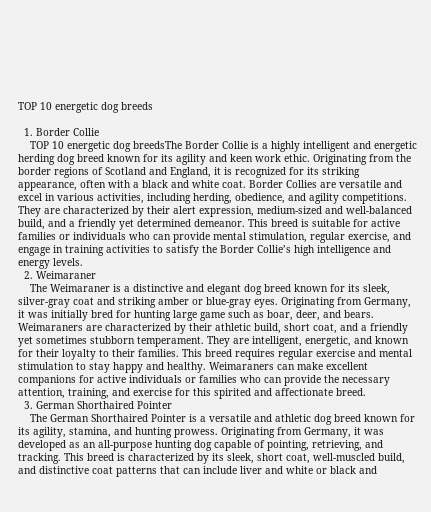TOP 10 energetic dog breeds

  1. Border Collie
    TOP 10 energetic dog breedsThe Border Collie is a highly intelligent and energetic herding dog breed known for its agility and keen work ethic. Originating from the border regions of Scotland and England, it is recognized for its striking appearance, often with a black and white coat. Border Collies are versatile and excel in various activities, including herding, obedience, and agility competitions. They are characterized by their alert expression, medium-sized and well-balanced build, and a friendly yet determined demeanor. This breed is suitable for active families or individuals who can provide mental stimulation, regular exercise, and engage in training activities to satisfy the Border Collie’s high intelligence and energy levels.
  2. Weimaraner
    The Weimaraner is a distinctive and elegant dog breed known for its sleek, silver-gray coat and striking amber or blue-gray eyes. Originating from Germany, it was initially bred for hunting large game such as boar, deer, and bears. Weimaraners are characterized by their athletic build, short coat, and a friendly yet sometimes stubborn temperament. They are intelligent, energetic, and known for their loyalty to their families. This breed requires regular exercise and mental stimulation to stay happy and healthy. Weimaraners can make excellent companions for active individuals or families who can provide the necessary attention, training, and exercise for this spirited and affectionate breed.
  3. German Shorthaired Pointer
    The German Shorthaired Pointer is a versatile and athletic dog breed known for its agility, stamina, and hunting prowess. Originating from Germany, it was developed as an all-purpose hunting dog capable of pointing, retrieving, and tracking. This breed is characterized by its sleek, short coat, well-muscled build, and distinctive coat patterns that can include liver and white or black and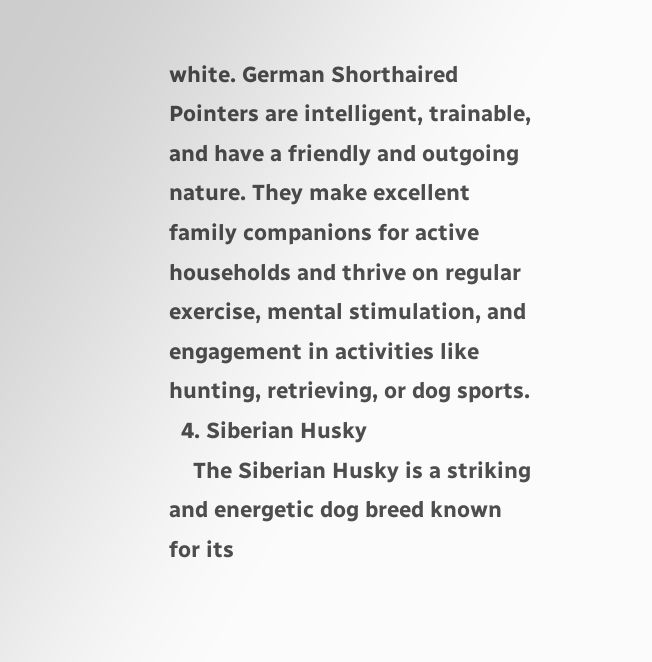white. German Shorthaired Pointers are intelligent, trainable, and have a friendly and outgoing nature. They make excellent family companions for active households and thrive on regular exercise, mental stimulation, and engagement in activities like hunting, retrieving, or dog sports.
  4. Siberian Husky
    The Siberian Husky is a striking and energetic dog breed known for its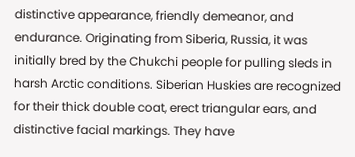distinctive appearance, friendly demeanor, and endurance. Originating from Siberia, Russia, it was initially bred by the Chukchi people for pulling sleds in harsh Arctic conditions. Siberian Huskies are recognized for their thick double coat, erect triangular ears, and distinctive facial markings. They have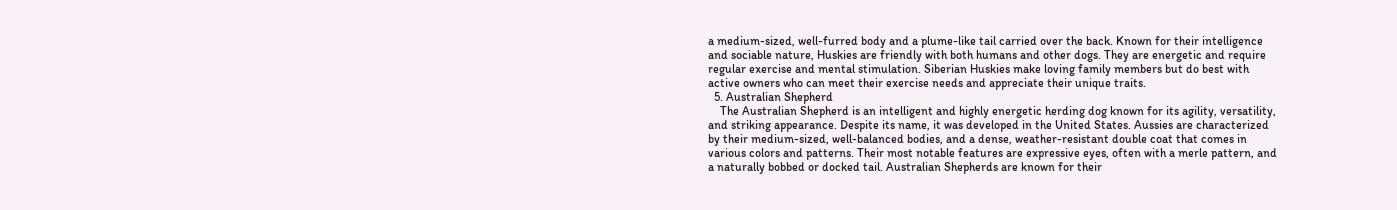a medium-sized, well-furred body and a plume-like tail carried over the back. Known for their intelligence and sociable nature, Huskies are friendly with both humans and other dogs. They are energetic and require regular exercise and mental stimulation. Siberian Huskies make loving family members but do best with active owners who can meet their exercise needs and appreciate their unique traits.
  5. Australian Shepherd
    The Australian Shepherd is an intelligent and highly energetic herding dog known for its agility, versatility, and striking appearance. Despite its name, it was developed in the United States. Aussies are characterized by their medium-sized, well-balanced bodies, and a dense, weather-resistant double coat that comes in various colors and patterns. Their most notable features are expressive eyes, often with a merle pattern, and a naturally bobbed or docked tail. Australian Shepherds are known for their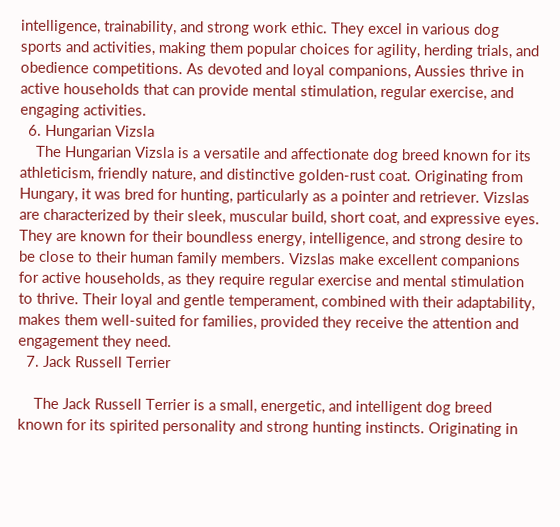intelligence, trainability, and strong work ethic. They excel in various dog sports and activities, making them popular choices for agility, herding trials, and obedience competitions. As devoted and loyal companions, Aussies thrive in active households that can provide mental stimulation, regular exercise, and engaging activities.
  6. Hungarian Vizsla
    The Hungarian Vizsla is a versatile and affectionate dog breed known for its athleticism, friendly nature, and distinctive golden-rust coat. Originating from Hungary, it was bred for hunting, particularly as a pointer and retriever. Vizslas are characterized by their sleek, muscular build, short coat, and expressive eyes. They are known for their boundless energy, intelligence, and strong desire to be close to their human family members. Vizslas make excellent companions for active households, as they require regular exercise and mental stimulation to thrive. Their loyal and gentle temperament, combined with their adaptability, makes them well-suited for families, provided they receive the attention and engagement they need.
  7. Jack Russell Terrier

    The Jack Russell Terrier is a small, energetic, and intelligent dog breed known for its spirited personality and strong hunting instincts. Originating in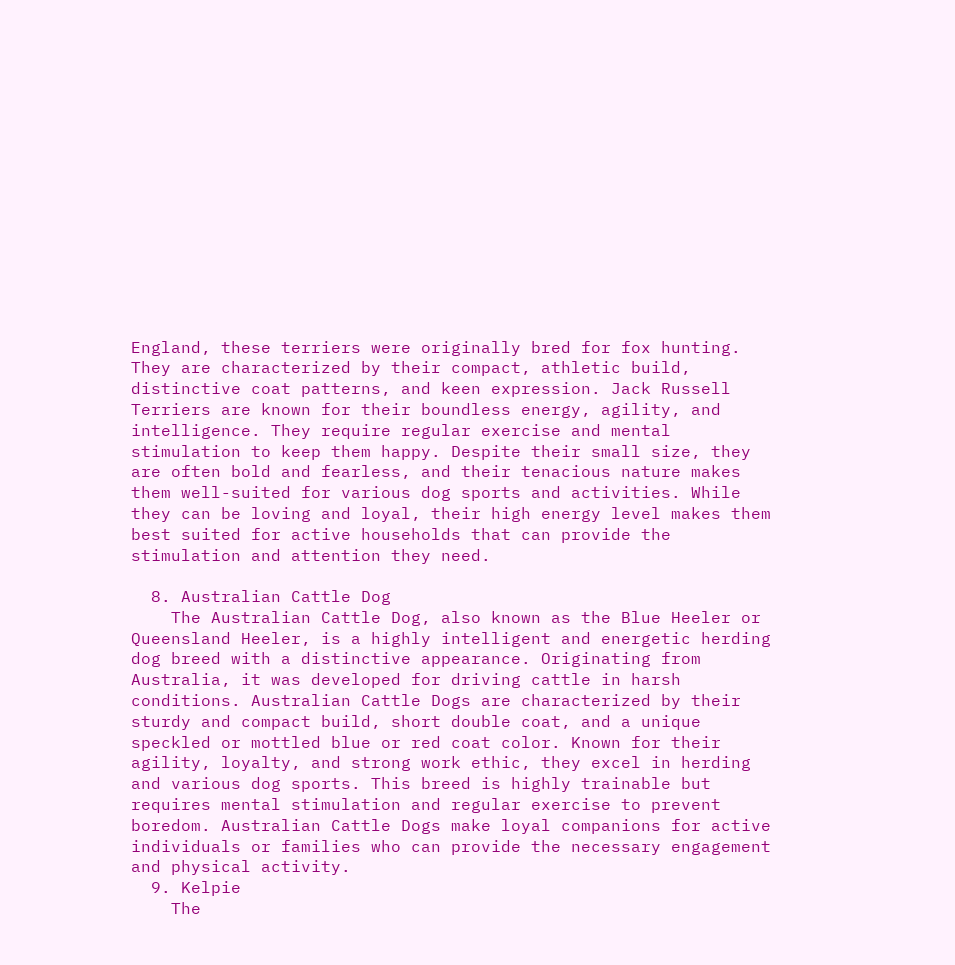England, these terriers were originally bred for fox hunting. They are characterized by their compact, athletic build, distinctive coat patterns, and keen expression. Jack Russell Terriers are known for their boundless energy, agility, and intelligence. They require regular exercise and mental stimulation to keep them happy. Despite their small size, they are often bold and fearless, and their tenacious nature makes them well-suited for various dog sports and activities. While they can be loving and loyal, their high energy level makes them best suited for active households that can provide the stimulation and attention they need.

  8. Australian Cattle Dog
    The Australian Cattle Dog, also known as the Blue Heeler or Queensland Heeler, is a highly intelligent and energetic herding dog breed with a distinctive appearance. Originating from Australia, it was developed for driving cattle in harsh conditions. Australian Cattle Dogs are characterized by their sturdy and compact build, short double coat, and a unique speckled or mottled blue or red coat color. Known for their agility, loyalty, and strong work ethic, they excel in herding and various dog sports. This breed is highly trainable but requires mental stimulation and regular exercise to prevent boredom. Australian Cattle Dogs make loyal companions for active individuals or families who can provide the necessary engagement and physical activity.
  9. Kelpie
    The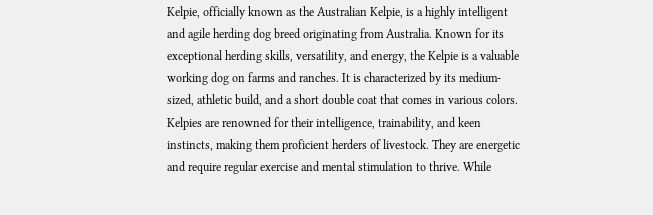Kelpie, officially known as the Australian Kelpie, is a highly intelligent and agile herding dog breed originating from Australia. Known for its exceptional herding skills, versatility, and energy, the Kelpie is a valuable working dog on farms and ranches. It is characterized by its medium-sized, athletic build, and a short double coat that comes in various colors. Kelpies are renowned for their intelligence, trainability, and keen instincts, making them proficient herders of livestock. They are energetic and require regular exercise and mental stimulation to thrive. While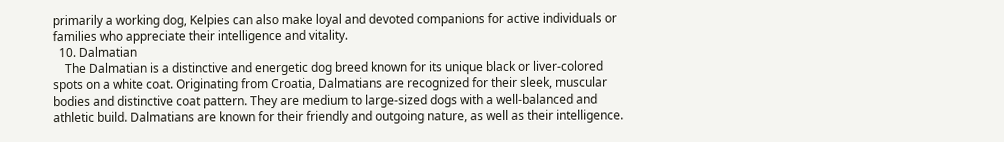primarily a working dog, Kelpies can also make loyal and devoted companions for active individuals or families who appreciate their intelligence and vitality.
  10. Dalmatian
    The Dalmatian is a distinctive and energetic dog breed known for its unique black or liver-colored spots on a white coat. Originating from Croatia, Dalmatians are recognized for their sleek, muscular bodies and distinctive coat pattern. They are medium to large-sized dogs with a well-balanced and athletic build. Dalmatians are known for their friendly and outgoing nature, as well as their intelligence.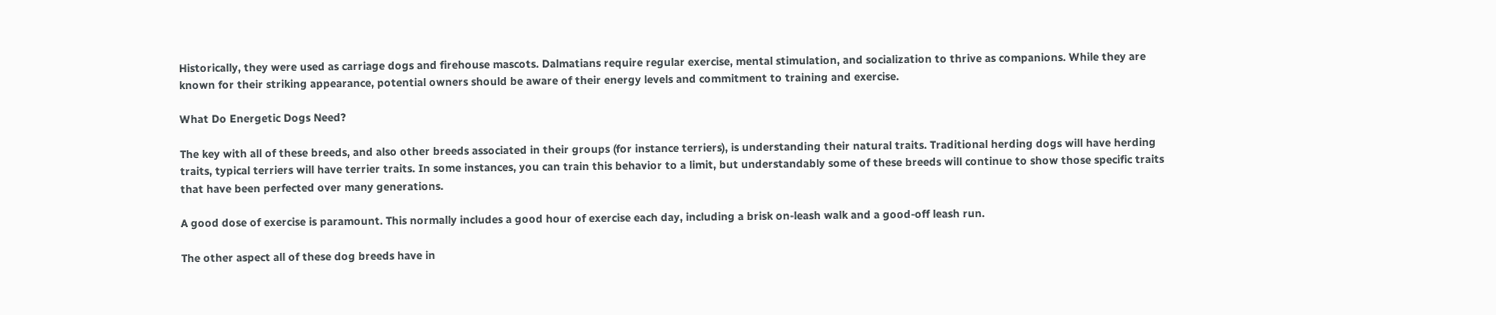Historically, they were used as carriage dogs and firehouse mascots. Dalmatians require regular exercise, mental stimulation, and socialization to thrive as companions. While they are known for their striking appearance, potential owners should be aware of their energy levels and commitment to training and exercise.

What Do Energetic Dogs Need?

The key with all of these breeds, and also other breeds associated in their groups (for instance terriers), is understanding their natural traits. Traditional herding dogs will have herding traits, typical terriers will have terrier traits. In some instances, you can train this behavior to a limit, but understandably some of these breeds will continue to show those specific traits that have been perfected over many generations.

A good dose of exercise is paramount. This normally includes a good hour of exercise each day, including a brisk on-leash walk and a good-off leash run.

The other aspect all of these dog breeds have in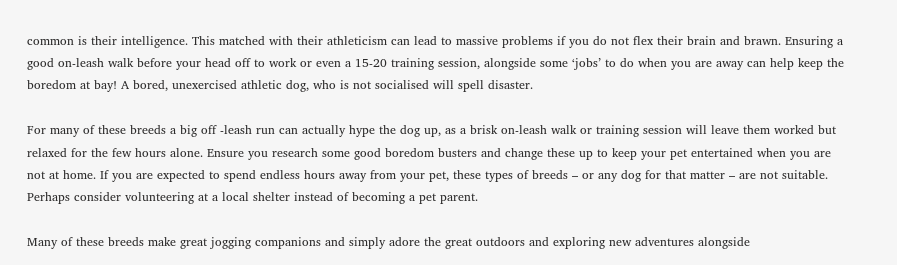common is their intelligence. This matched with their athleticism can lead to massive problems if you do not flex their brain and brawn. Ensuring a good on-leash walk before your head off to work or even a 15-20 training session, alongside some ‘jobs’ to do when you are away can help keep the boredom at bay! A bored, unexercised athletic dog, who is not socialised will spell disaster.

For many of these breeds a big off -leash run can actually hype the dog up, as a brisk on-leash walk or training session will leave them worked but relaxed for the few hours alone. Ensure you research some good boredom busters and change these up to keep your pet entertained when you are not at home. If you are expected to spend endless hours away from your pet, these types of breeds – or any dog for that matter – are not suitable. Perhaps consider volunteering at a local shelter instead of becoming a pet parent.

Many of these breeds make great jogging companions and simply adore the great outdoors and exploring new adventures alongside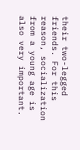their two-legged friends. For this reason, socialization from a young age is also very important.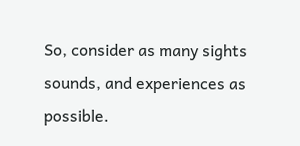So, consider as many sights sounds, and experiences as possible.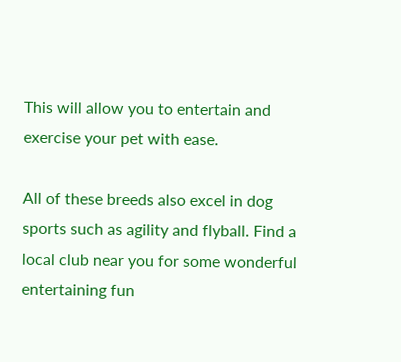This will allow you to entertain and exercise your pet with ease.

All of these breeds also excel in dog sports such as agility and flyball. Find a local club near you for some wonderful entertaining fun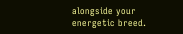alongside your energetic breed.